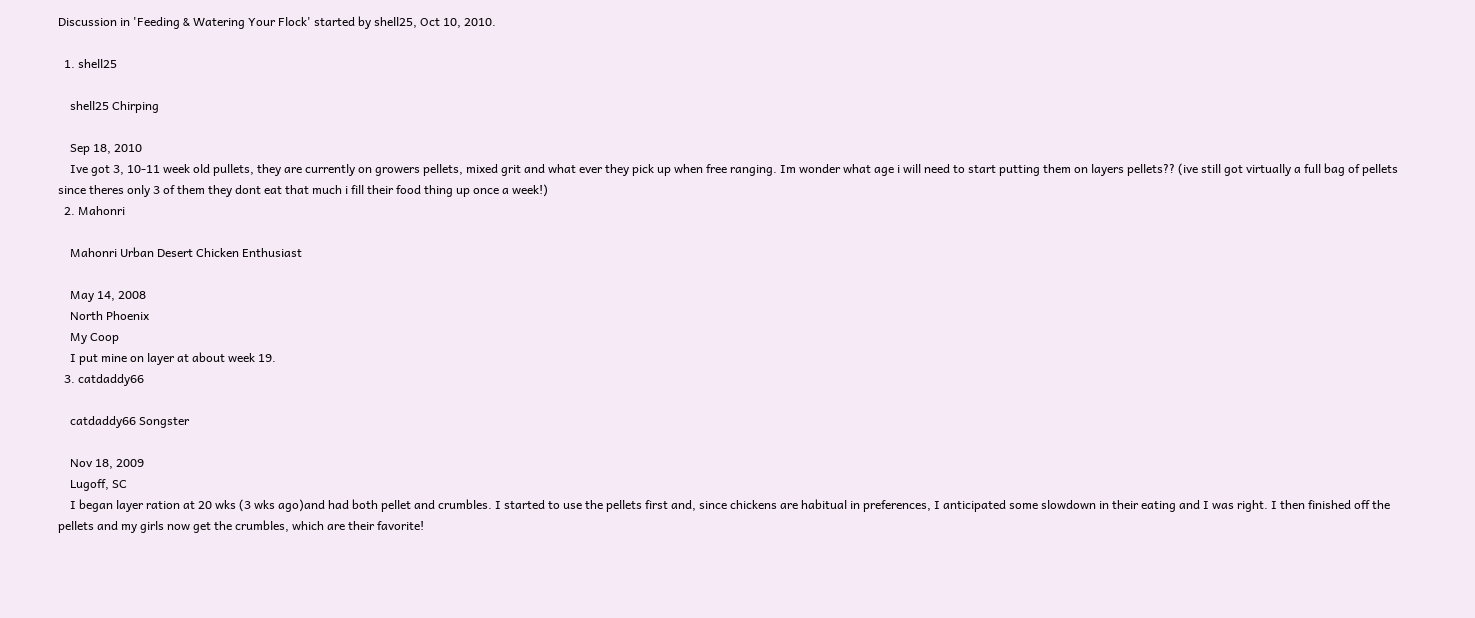Discussion in 'Feeding & Watering Your Flock' started by shell25, Oct 10, 2010.

  1. shell25

    shell25 Chirping

    Sep 18, 2010
    Ive got 3, 10-11 week old pullets, they are currently on growers pellets, mixed grit and what ever they pick up when free ranging. Im wonder what age i will need to start putting them on layers pellets?? (ive still got virtually a full bag of pellets since theres only 3 of them they dont eat that much i fill their food thing up once a week!)
  2. Mahonri

    Mahonri Urban Desert Chicken Enthusiast

    May 14, 2008
    North Phoenix
    My Coop
    I put mine on layer at about week 19.
  3. catdaddy66

    catdaddy66 Songster

    Nov 18, 2009
    Lugoff, SC
    I began layer ration at 20 wks (3 wks ago)and had both pellet and crumbles. I started to use the pellets first and, since chickens are habitual in preferences, I anticipated some slowdown in their eating and I was right. I then finished off the pellets and my girls now get the crumbles, which are their favorite!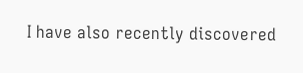I have also recently discovered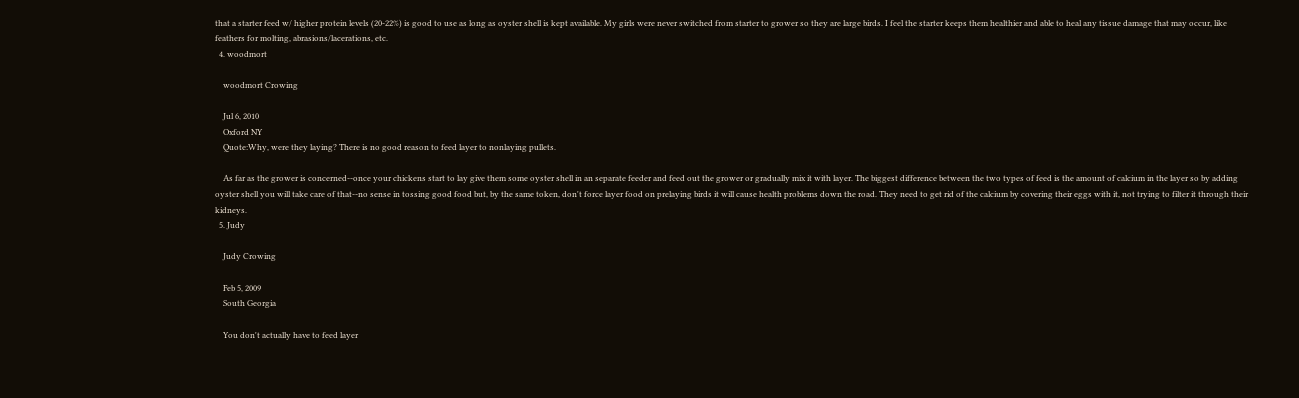that a starter feed w/ higher protein levels (20-22%) is good to use as long as oyster shell is kept available. My girls were never switched from starter to grower so they are large birds. I feel the starter keeps them healthier and able to heal any tissue damage that may occur, like feathers for molting, abrasions/lacerations, etc.
  4. woodmort

    woodmort Crowing

    Jul 6, 2010
    Oxford NY
    Quote:Why, were they laying? There is no good reason to feed layer to nonlaying pullets.

    As far as the grower is concerned--once your chickens start to lay give them some oyster shell in an separate feeder and feed out the grower or gradually mix it with layer. The biggest difference between the two types of feed is the amount of calcium in the layer so by adding oyster shell you will take care of that--no sense in tossing good food but, by the same token, don't force layer food on prelaying birds it will cause health problems down the road. They need to get rid of the calcium by covering their eggs with it, not trying to filter it through their kidneys.
  5. Judy

    Judy Crowing

    Feb 5, 2009
    South Georgia

    You don't actually have to feed layer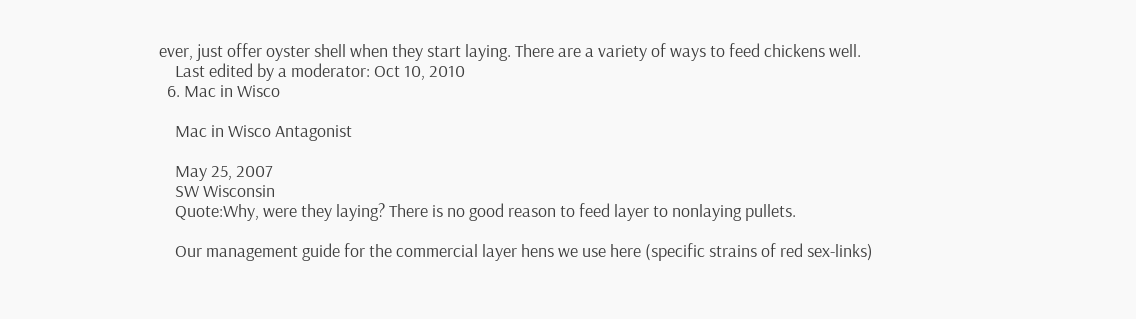ever, just offer oyster shell when they start laying. There are a variety of ways to feed chickens well.
    Last edited by a moderator: Oct 10, 2010
  6. Mac in Wisco

    Mac in Wisco Antagonist

    May 25, 2007
    SW Wisconsin
    Quote:Why, were they laying? There is no good reason to feed layer to nonlaying pullets.

    Our management guide for the commercial layer hens we use here (specific strains of red sex-links)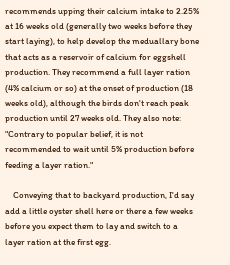recommends upping their calcium intake to 2.25% at 16 weeks old (generally two weeks before they start laying), to help develop the meduallary bone that acts as a reservoir of calcium for eggshell production. They recommend a full layer ration (4% calcium or so) at the onset of production (18 weeks old), although the birds don't reach peak production until 27 weeks old. They also note: "Contrary to popular belief, it is not recommended to wait until 5% production before feeding a layer ration."

    Conveying that to backyard production, I'd say add a little oyster shell here or there a few weeks before you expect them to lay and switch to a layer ration at the first egg.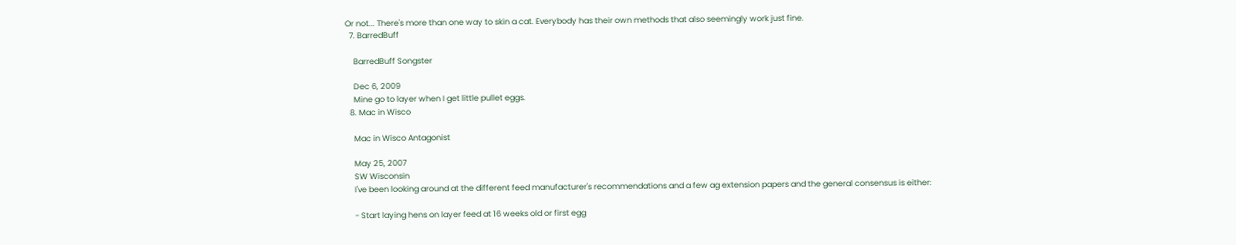Or not... There's more than one way to skin a cat. Everybody has their own methods that also seemingly work just fine.
  7. BarredBuff

    BarredBuff Songster

    Dec 6, 2009
    Mine go to layer when I get little pullet eggs.
  8. Mac in Wisco

    Mac in Wisco Antagonist

    May 25, 2007
    SW Wisconsin
    I've been looking around at the different feed manufacturer's recommendations and a few ag extension papers and the general consensus is either:

    - Start laying hens on layer feed at 16 weeks old or first egg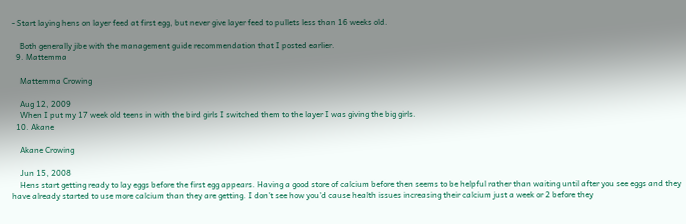- Start laying hens on layer feed at first egg, but never give layer feed to pullets less than 16 weeks old.

    Both generally jibe with the management guide recommendation that I posted earlier.
  9. Mattemma

    Mattemma Crowing

    Aug 12, 2009
    When I put my 17 week old teens in with the bird girls I switched them to the layer I was giving the big girls.
  10. Akane

    Akane Crowing

    Jun 15, 2008
    Hens start getting ready to lay eggs before the first egg appears. Having a good store of calcium before then seems to be helpful rather than waiting until after you see eggs and they have already started to use more calcium than they are getting. I don't see how you'd cause health issues increasing their calcium just a week or 2 before they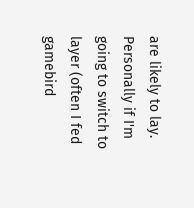are likely to lay. Personally if I'm going to switch to layer (often I fed gamebird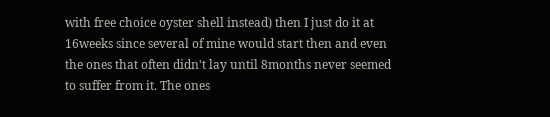with free choice oyster shell instead) then I just do it at 16weeks since several of mine would start then and even the ones that often didn't lay until 8months never seemed to suffer from it. The ones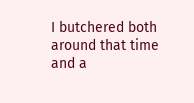I butchered both around that time and a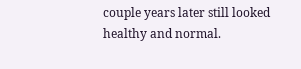couple years later still looked healthy and normal.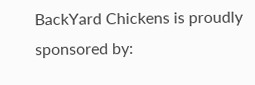BackYard Chickens is proudly sponsored by: